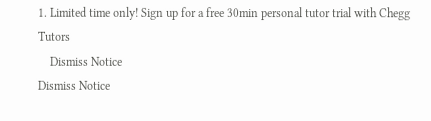1. Limited time only! Sign up for a free 30min personal tutor trial with Chegg Tutors
    Dismiss Notice
Dismiss Notice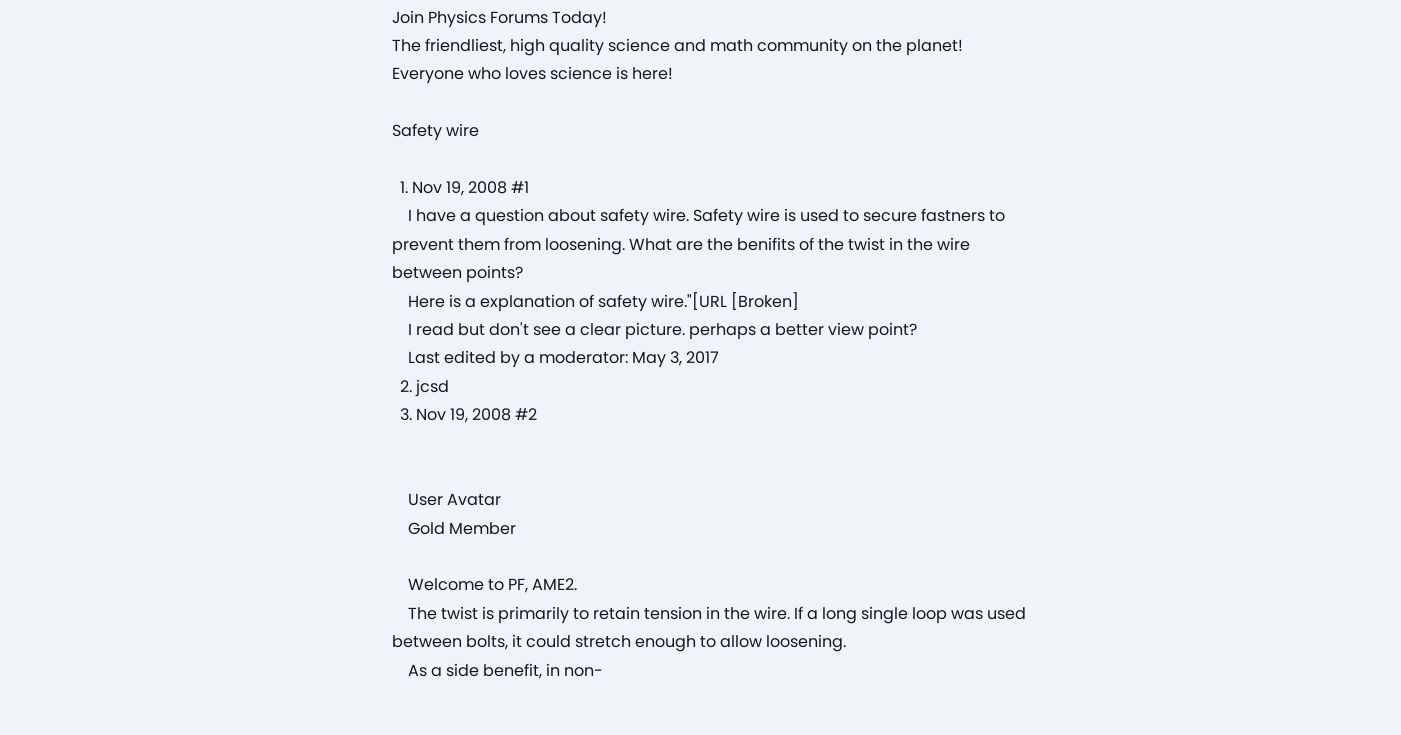Join Physics Forums Today!
The friendliest, high quality science and math community on the planet! Everyone who loves science is here!

Safety wire

  1. Nov 19, 2008 #1
    I have a question about safety wire. Safety wire is used to secure fastners to prevent them from loosening. What are the benifits of the twist in the wire between points?
    Here is a explanation of safety wire."[URL [Broken]
    I read but don't see a clear picture. perhaps a better view point?
    Last edited by a moderator: May 3, 2017
  2. jcsd
  3. Nov 19, 2008 #2


    User Avatar
    Gold Member

    Welcome to PF, AME2.
    The twist is primarily to retain tension in the wire. If a long single loop was used between bolts, it could stretch enough to allow loosening.
    As a side benefit, in non-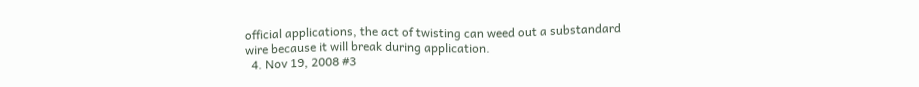official applications, the act of twisting can weed out a substandard wire because it will break during application.
  4. Nov 19, 2008 #3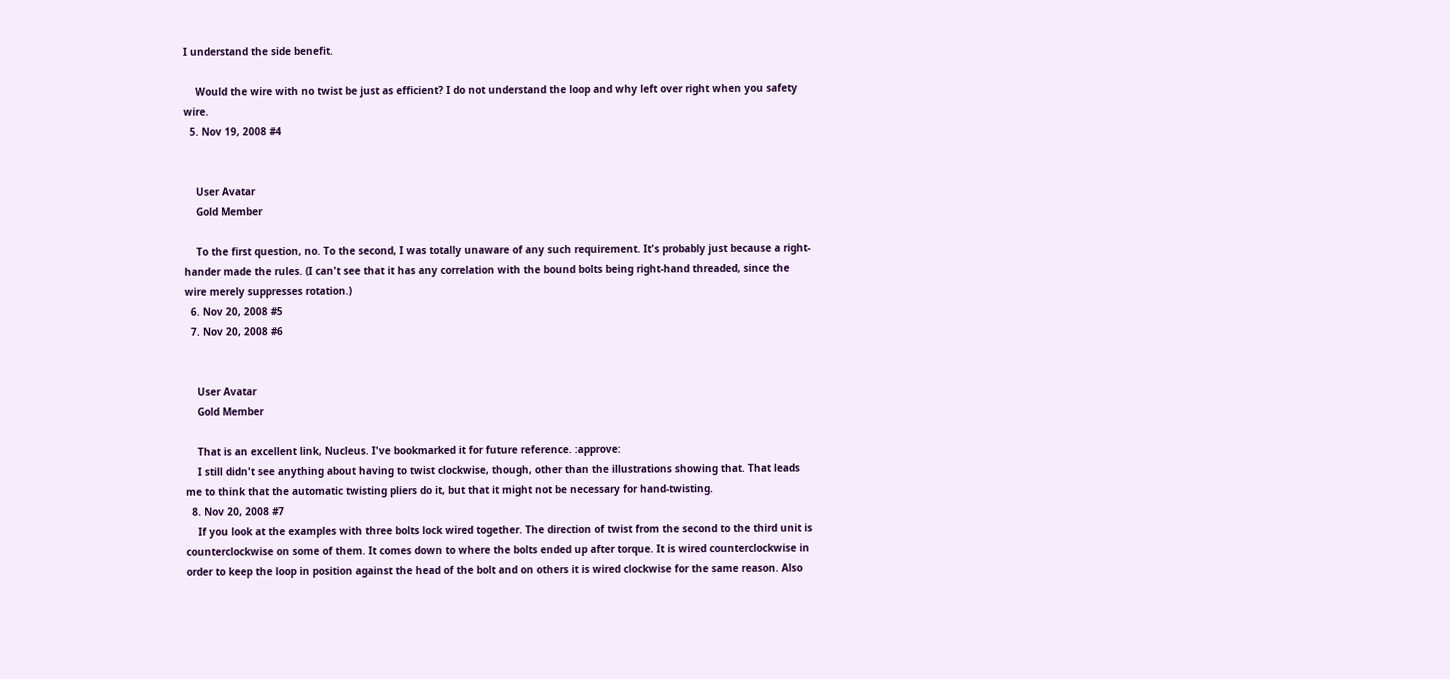I understand the side benefit.

    Would the wire with no twist be just as efficient? I do not understand the loop and why left over right when you safety wire.
  5. Nov 19, 2008 #4


    User Avatar
    Gold Member

    To the first question, no. To the second, I was totally unaware of any such requirement. It's probably just because a right-hander made the rules. (I can't see that it has any correlation with the bound bolts being right-hand threaded, since the wire merely suppresses rotation.)
  6. Nov 20, 2008 #5
  7. Nov 20, 2008 #6


    User Avatar
    Gold Member

    That is an excellent link, Nucleus. I've bookmarked it for future reference. :approve:
    I still didn't see anything about having to twist clockwise, though, other than the illustrations showing that. That leads me to think that the automatic twisting pliers do it, but that it might not be necessary for hand-twisting.
  8. Nov 20, 2008 #7
    If you look at the examples with three bolts lock wired together. The direction of twist from the second to the third unit is counterclockwise on some of them. It comes down to where the bolts ended up after torque. It is wired counterclockwise in order to keep the loop in position against the head of the bolt and on others it is wired clockwise for the same reason. Also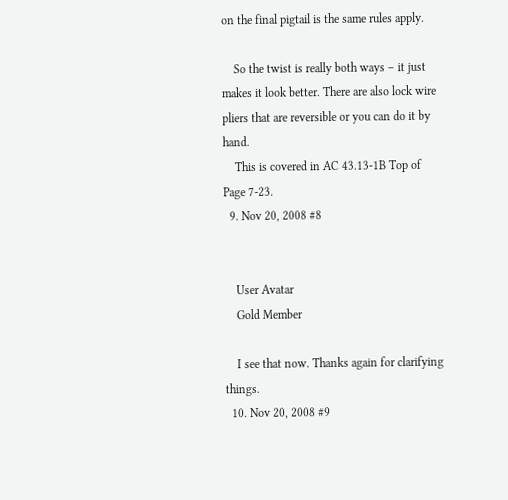on the final pigtail is the same rules apply.

    So the twist is really both ways – it just makes it look better. There are also lock wire pliers that are reversible or you can do it by hand.
    This is covered in AC 43.13-1B Top of Page 7-23.
  9. Nov 20, 2008 #8


    User Avatar
    Gold Member

    I see that now. Thanks again for clarifying things.
  10. Nov 20, 2008 #9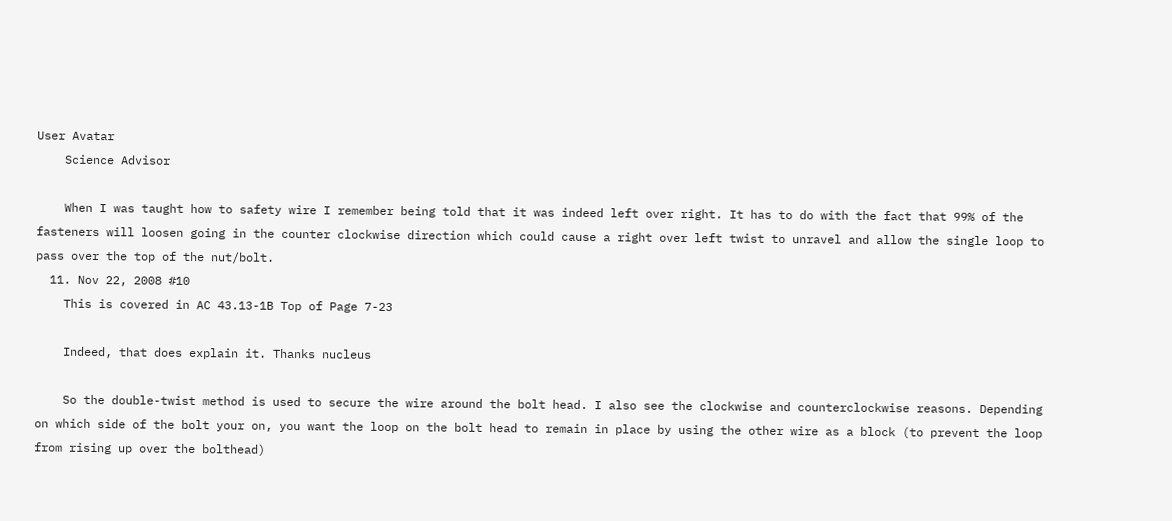User Avatar
    Science Advisor

    When I was taught how to safety wire I remember being told that it was indeed left over right. It has to do with the fact that 99% of the fasteners will loosen going in the counter clockwise direction which could cause a right over left twist to unravel and allow the single loop to pass over the top of the nut/bolt.
  11. Nov 22, 2008 #10
    This is covered in AC 43.13-1B Top of Page 7-23

    Indeed, that does explain it. Thanks nucleus

    So the double-twist method is used to secure the wire around the bolt head. I also see the clockwise and counterclockwise reasons. Depending on which side of the bolt your on, you want the loop on the bolt head to remain in place by using the other wire as a block (to prevent the loop from rising up over the bolthead)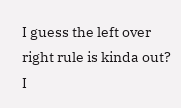I guess the left over right rule is kinda out? I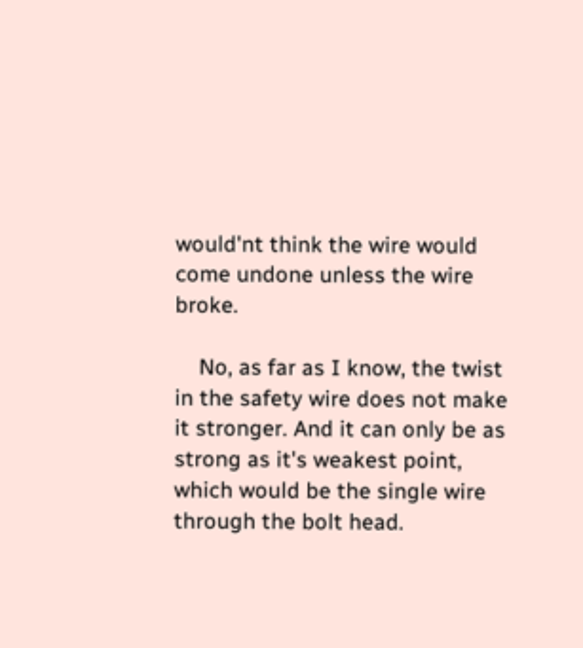would'nt think the wire would come undone unless the wire broke.

    No, as far as I know, the twist in the safety wire does not make it stronger. And it can only be as strong as it's weakest point, which would be the single wire through the bolt head.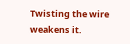Twisting the wire weakens it.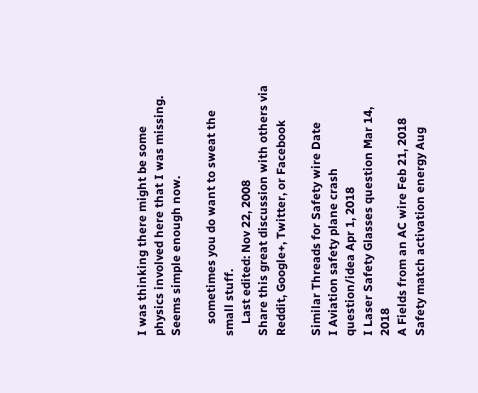I was thinking there might be some physics involved here that I was missing. Seems simple enough now.

    sometimes you do want to sweat the small stuff.
    Last edited: Nov 22, 2008
Share this great discussion with others via Reddit, Google+, Twitter, or Facebook

Similar Threads for Safety wire Date
I Aviation safety plane crash question/idea Apr 1, 2018
I Laser Safety Glasses question Mar 14, 2018
A Fields from an AC wire Feb 21, 2018
Safety match activation energy Aug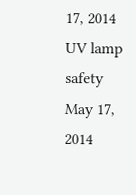17, 2014
UV lamp safety May 17, 2014